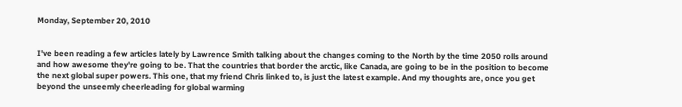Monday, September 20, 2010


I've been reading a few articles lately by Lawrence Smith talking about the changes coming to the North by the time 2050 rolls around and how awesome they're going to be. That the countries that border the arctic, like Canada, are going to be in the position to become the next global super powers. This one, that my friend Chris linked to, is just the latest example. And my thoughts are, once you get beyond the unseemly cheerleading for global warming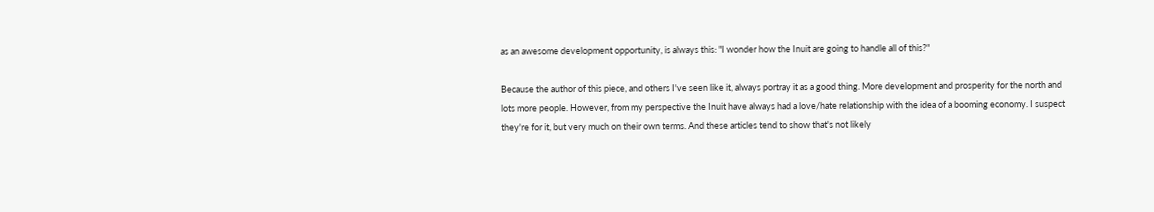as an awesome development opportunity, is always this: "I wonder how the Inuit are going to handle all of this?"

Because the author of this piece, and others I've seen like it, always portray it as a good thing. More development and prosperity for the north and lots more people. However, from my perspective the Inuit have always had a love/hate relationship with the idea of a booming economy. I suspect they're for it, but very much on their own terms. And these articles tend to show that's not likely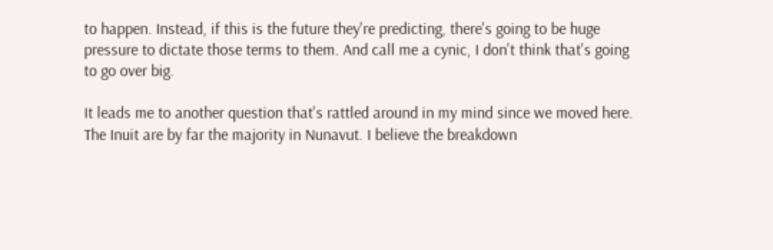to happen. Instead, if this is the future they're predicting, there's going to be huge pressure to dictate those terms to them. And call me a cynic, I don't think that's going to go over big.

It leads me to another question that's rattled around in my mind since we moved here. The Inuit are by far the majority in Nunavut. I believe the breakdown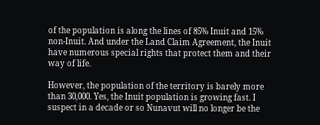of the population is along the lines of 85% Inuit and 15% non-Inuit. And under the Land Claim Agreement, the Inuit have numerous special rights that protect them and their way of life.

However, the population of the territory is barely more than 30,000. Yes, the Inuit population is growing fast. I suspect in a decade or so Nunavut will no longer be the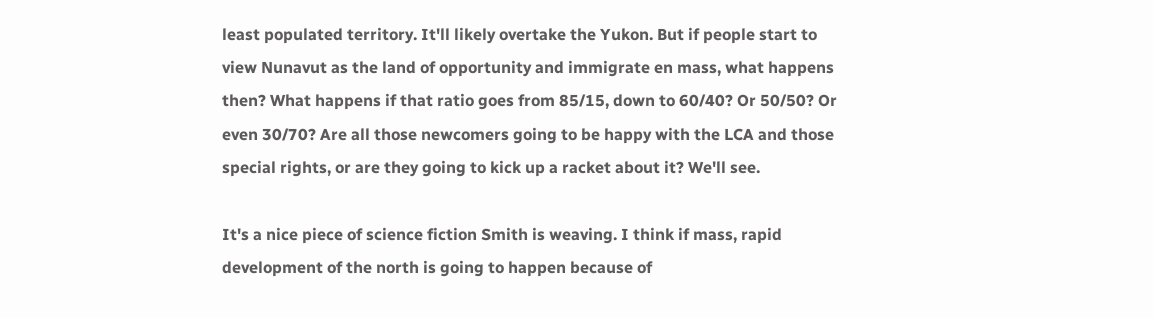least populated territory. It'll likely overtake the Yukon. But if people start to view Nunavut as the land of opportunity and immigrate en mass, what happens then? What happens if that ratio goes from 85/15, down to 60/40? Or 50/50? Or even 30/70? Are all those newcomers going to be happy with the LCA and those special rights, or are they going to kick up a racket about it? We'll see.

It's a nice piece of science fiction Smith is weaving. I think if mass, rapid development of the north is going to happen because of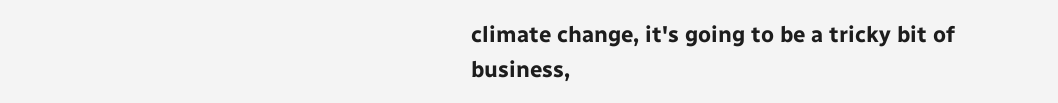climate change, it's going to be a tricky bit of business,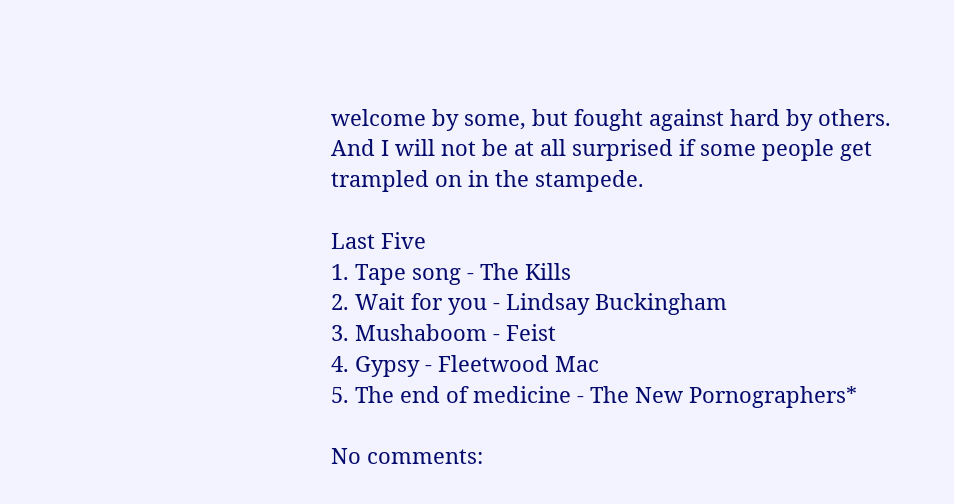welcome by some, but fought against hard by others. And I will not be at all surprised if some people get trampled on in the stampede.

Last Five
1. Tape song - The Kills
2. Wait for you - Lindsay Buckingham
3. Mushaboom - Feist
4. Gypsy - Fleetwood Mac
5. The end of medicine - The New Pornographers*

No comments: